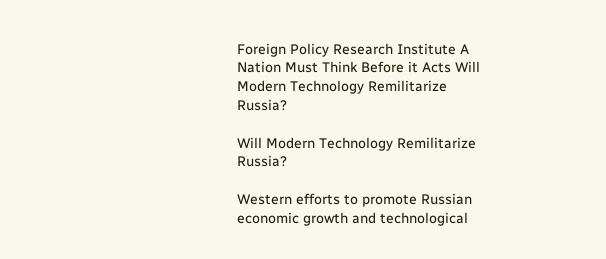Foreign Policy Research Institute A Nation Must Think Before it Acts Will Modern Technology Remilitarize Russia?

Will Modern Technology Remilitarize Russia?

Western efforts to promote Russian economic growth and technological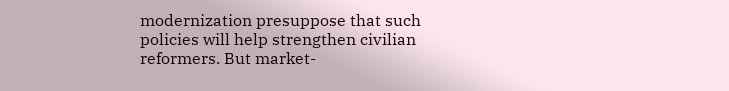modernization presuppose that such policies will help strengthen civilian reformers. But market-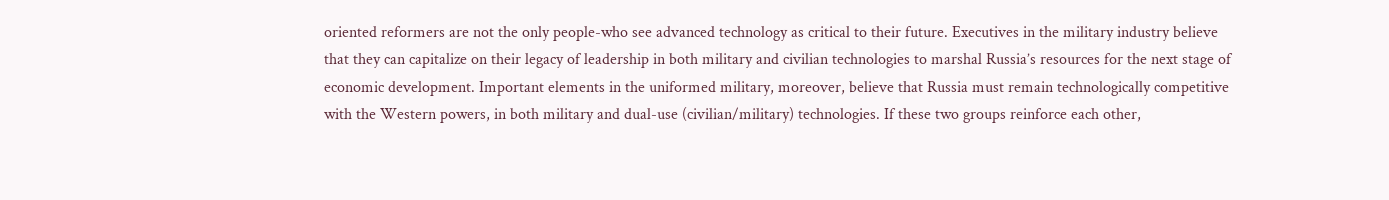oriented reformers are not the only people-who see advanced technology as critical to their future. Executives in the military industry believe that they can capitalize on their legacy of leadership in both military and civilian technologies to marshal Russia’s resources for the next stage of economic development. Important elements in the uniformed military, moreover, believe that Russia must remain technologically competitive with the Western powers, in both military and dual-use (civilian/military) technologies. If these two groups reinforce each other,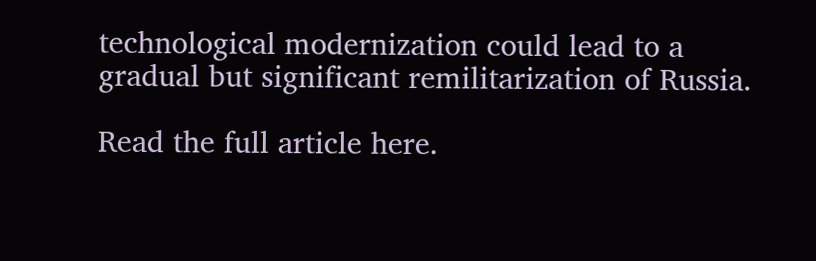technological modernization could lead to a gradual but significant remilitarization of Russia.

Read the full article here.